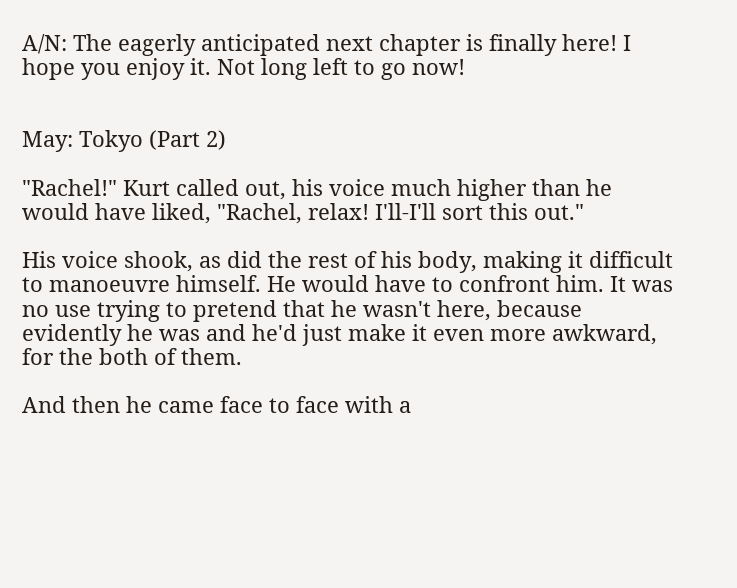A/N: The eagerly anticipated next chapter is finally here! I hope you enjoy it. Not long left to go now!


May: Tokyo (Part 2)

"Rachel!" Kurt called out, his voice much higher than he would have liked, "Rachel, relax! I'll-I'll sort this out."

His voice shook, as did the rest of his body, making it difficult to manoeuvre himself. He would have to confront him. It was no use trying to pretend that he wasn't here, because evidently he was and he'd just make it even more awkward, for the both of them.

And then he came face to face with a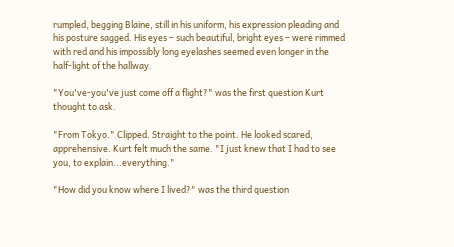rumpled, begging Blaine, still in his uniform, his expression pleading and his posture sagged. His eyes – such beautiful, bright eyes – were rimmed with red and his impossibly long eyelashes seemed even longer in the half-light of the hallway.

"You've-you've just come off a flight?" was the first question Kurt thought to ask.

"From Tokyo." Clipped. Straight to the point. He looked scared, apprehensive. Kurt felt much the same. "I just knew that I had to see you, to explain...everything."

"How did you know where I lived?" was the third question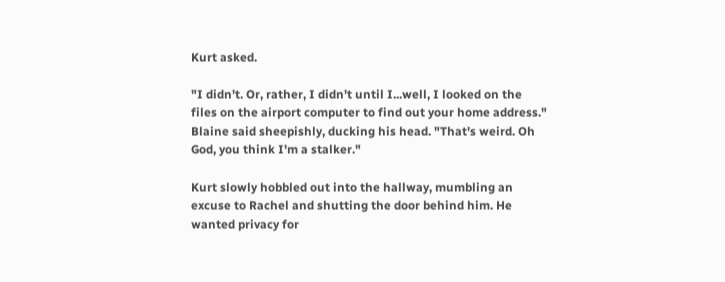Kurt asked.

"I didn't. Or, rather, I didn't until I...well, I looked on the files on the airport computer to find out your home address." Blaine said sheepishly, ducking his head. "That's weird. Oh God, you think I'm a stalker."

Kurt slowly hobbled out into the hallway, mumbling an excuse to Rachel and shutting the door behind him. He wanted privacy for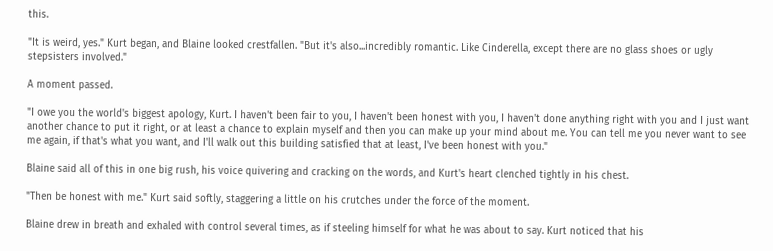this.

"It is weird, yes." Kurt began, and Blaine looked crestfallen. "But it's also...incredibly romantic. Like Cinderella, except there are no glass shoes or ugly stepsisters involved."

A moment passed.

"I owe you the world's biggest apology, Kurt. I haven't been fair to you, I haven't been honest with you, I haven't done anything right with you and I just want another chance to put it right, or at least a chance to explain myself and then you can make up your mind about me. You can tell me you never want to see me again, if that's what you want, and I'll walk out this building satisfied that at least, I've been honest with you."

Blaine said all of this in one big rush, his voice quivering and cracking on the words, and Kurt's heart clenched tightly in his chest.

"Then be honest with me." Kurt said softly, staggering a little on his crutches under the force of the moment.

Blaine drew in breath and exhaled with control several times, as if steeling himself for what he was about to say. Kurt noticed that his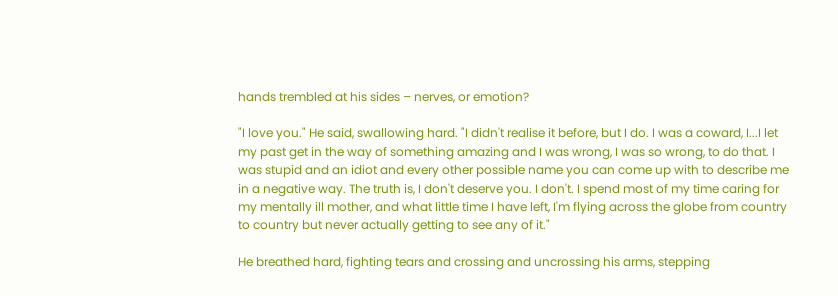hands trembled at his sides – nerves, or emotion?

"I love you." He said, swallowing hard. "I didn't realise it before, but I do. I was a coward, I...I let my past get in the way of something amazing and I was wrong, I was so wrong, to do that. I was stupid and an idiot and every other possible name you can come up with to describe me in a negative way. The truth is, I don't deserve you. I don't. I spend most of my time caring for my mentally ill mother, and what little time I have left, I'm flying across the globe from country to country but never actually getting to see any of it."

He breathed hard, fighting tears and crossing and uncrossing his arms, stepping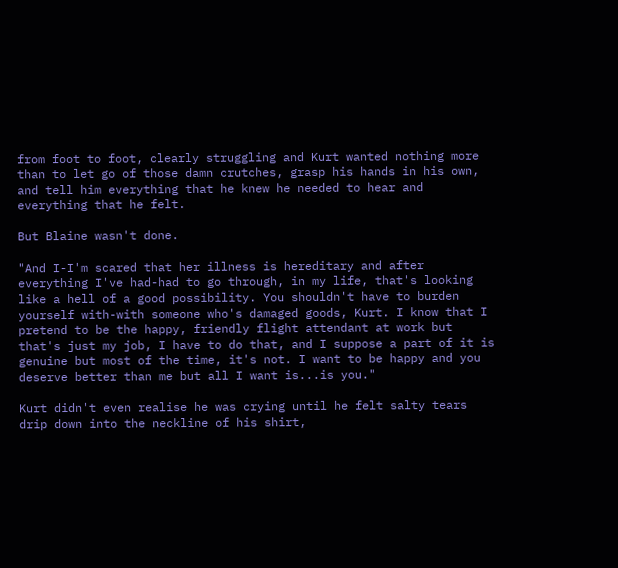from foot to foot, clearly struggling and Kurt wanted nothing more than to let go of those damn crutches, grasp his hands in his own, and tell him everything that he knew he needed to hear and everything that he felt.

But Blaine wasn't done.

"And I-I'm scared that her illness is hereditary and after everything I've had-had to go through, in my life, that's looking like a hell of a good possibility. You shouldn't have to burden yourself with-with someone who's damaged goods, Kurt. I know that I pretend to be the happy, friendly flight attendant at work but that's just my job, I have to do that, and I suppose a part of it is genuine but most of the time, it's not. I want to be happy and you deserve better than me but all I want is...is you."

Kurt didn't even realise he was crying until he felt salty tears drip down into the neckline of his shirt,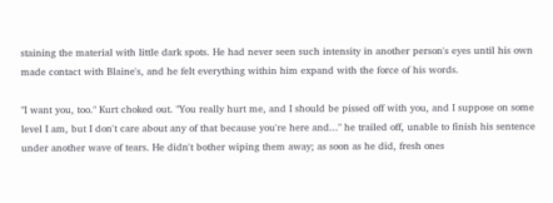staining the material with little dark spots. He had never seen such intensity in another person's eyes until his own made contact with Blaine's, and he felt everything within him expand with the force of his words.

"I want you, too." Kurt choked out. "You really hurt me, and I should be pissed off with you, and I suppose on some level I am, but I don't care about any of that because you're here and..." he trailed off, unable to finish his sentence under another wave of tears. He didn't bother wiping them away; as soon as he did, fresh ones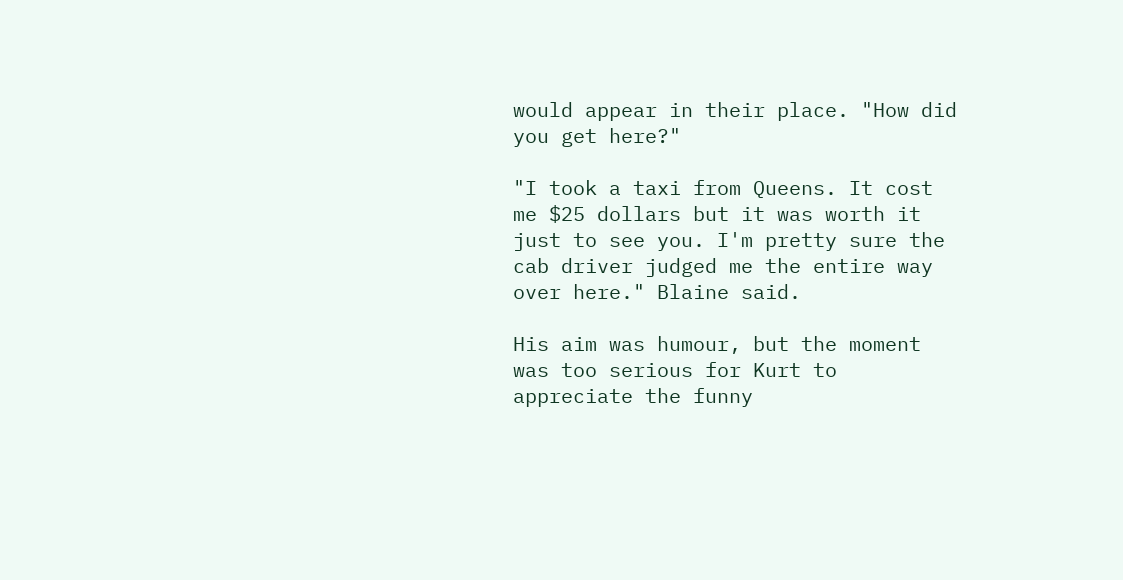would appear in their place. "How did you get here?"

"I took a taxi from Queens. It cost me $25 dollars but it was worth it just to see you. I'm pretty sure the cab driver judged me the entire way over here." Blaine said.

His aim was humour, but the moment was too serious for Kurt to appreciate the funny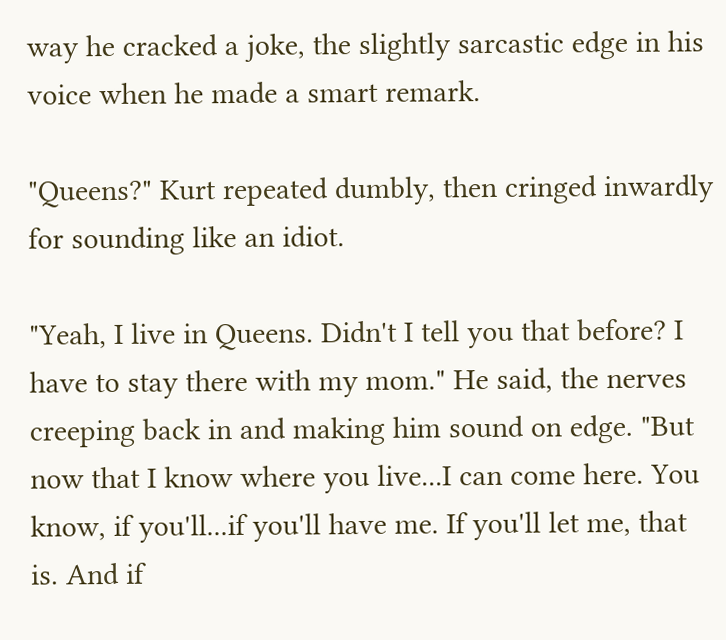way he cracked a joke, the slightly sarcastic edge in his voice when he made a smart remark.

"Queens?" Kurt repeated dumbly, then cringed inwardly for sounding like an idiot.

"Yeah, I live in Queens. Didn't I tell you that before? I have to stay there with my mom." He said, the nerves creeping back in and making him sound on edge. "But now that I know where you live...I can come here. You know, if you'll...if you'll have me. If you'll let me, that is. And if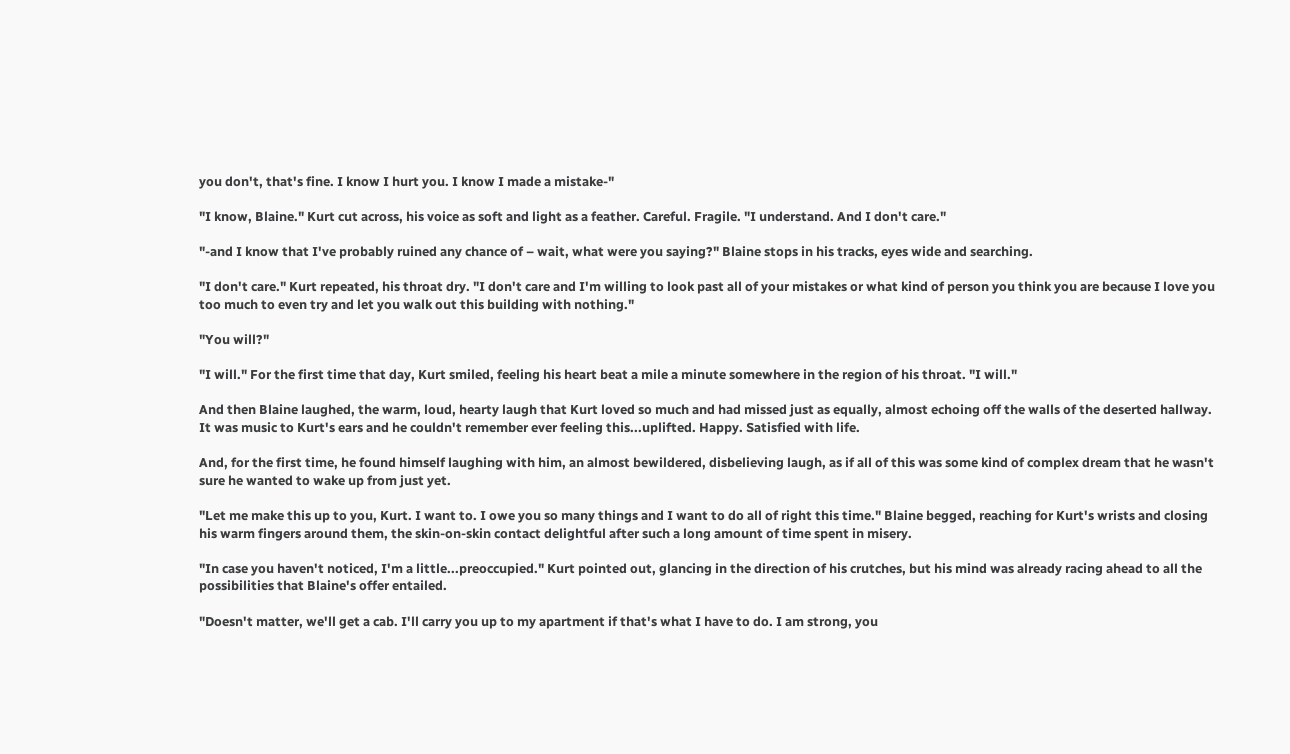you don't, that's fine. I know I hurt you. I know I made a mistake-"

"I know, Blaine." Kurt cut across, his voice as soft and light as a feather. Careful. Fragile. "I understand. And I don't care."

"-and I know that I've probably ruined any chance of – wait, what were you saying?" Blaine stops in his tracks, eyes wide and searching.

"I don't care." Kurt repeated, his throat dry. "I don't care and I'm willing to look past all of your mistakes or what kind of person you think you are because I love you too much to even try and let you walk out this building with nothing."

"You will?"

"I will." For the first time that day, Kurt smiled, feeling his heart beat a mile a minute somewhere in the region of his throat. "I will."

And then Blaine laughed, the warm, loud, hearty laugh that Kurt loved so much and had missed just as equally, almost echoing off the walls of the deserted hallway. It was music to Kurt's ears and he couldn't remember ever feeling this...uplifted. Happy. Satisfied with life.

And, for the first time, he found himself laughing with him, an almost bewildered, disbelieving laugh, as if all of this was some kind of complex dream that he wasn't sure he wanted to wake up from just yet.

"Let me make this up to you, Kurt. I want to. I owe you so many things and I want to do all of right this time." Blaine begged, reaching for Kurt's wrists and closing his warm fingers around them, the skin-on-skin contact delightful after such a long amount of time spent in misery.

"In case you haven't noticed, I'm a little...preoccupied." Kurt pointed out, glancing in the direction of his crutches, but his mind was already racing ahead to all the possibilities that Blaine's offer entailed.

"Doesn't matter, we'll get a cab. I'll carry you up to my apartment if that's what I have to do. I am strong, you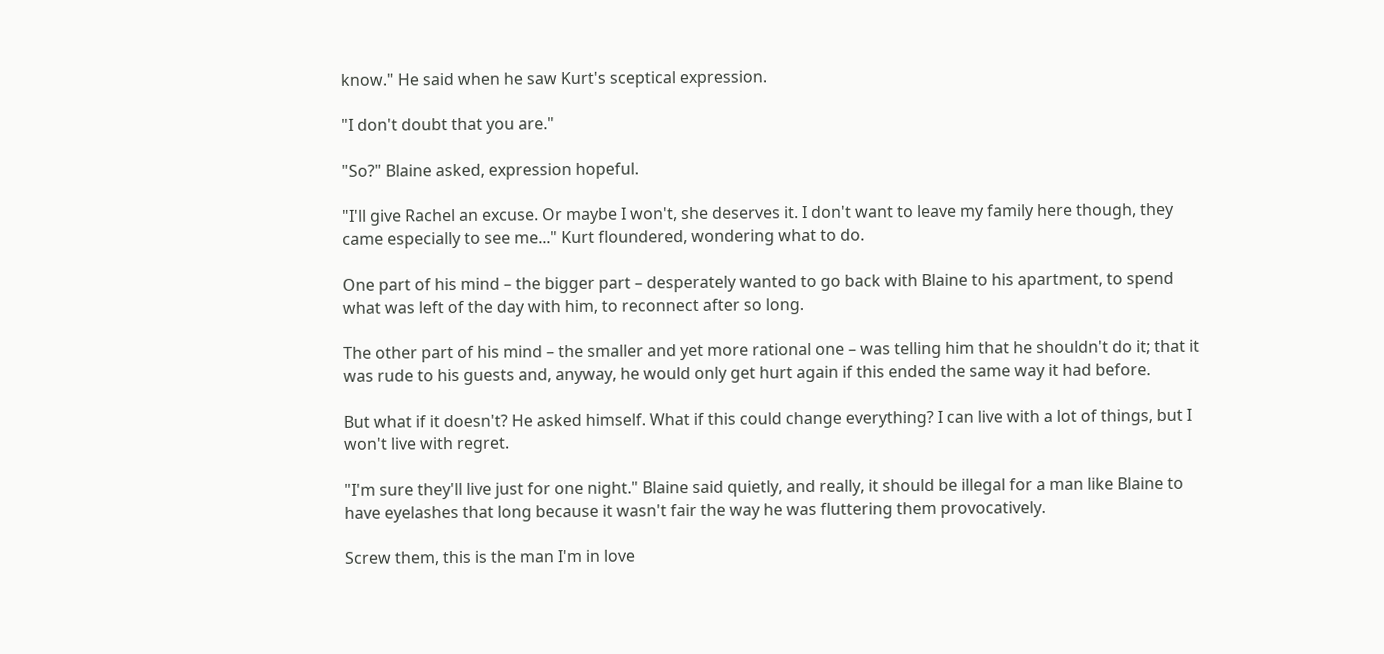know." He said when he saw Kurt's sceptical expression.

"I don't doubt that you are."

"So?" Blaine asked, expression hopeful.

"I'll give Rachel an excuse. Or maybe I won't, she deserves it. I don't want to leave my family here though, they came especially to see me..." Kurt floundered, wondering what to do.

One part of his mind – the bigger part – desperately wanted to go back with Blaine to his apartment, to spend what was left of the day with him, to reconnect after so long.

The other part of his mind – the smaller and yet more rational one – was telling him that he shouldn't do it; that it was rude to his guests and, anyway, he would only get hurt again if this ended the same way it had before.

But what if it doesn't? He asked himself. What if this could change everything? I can live with a lot of things, but I won't live with regret.

"I'm sure they'll live just for one night." Blaine said quietly, and really, it should be illegal for a man like Blaine to have eyelashes that long because it wasn't fair the way he was fluttering them provocatively.

Screw them, this is the man I'm in love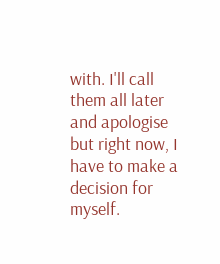with. I'll call them all later and apologise but right now, I have to make a decision for myself.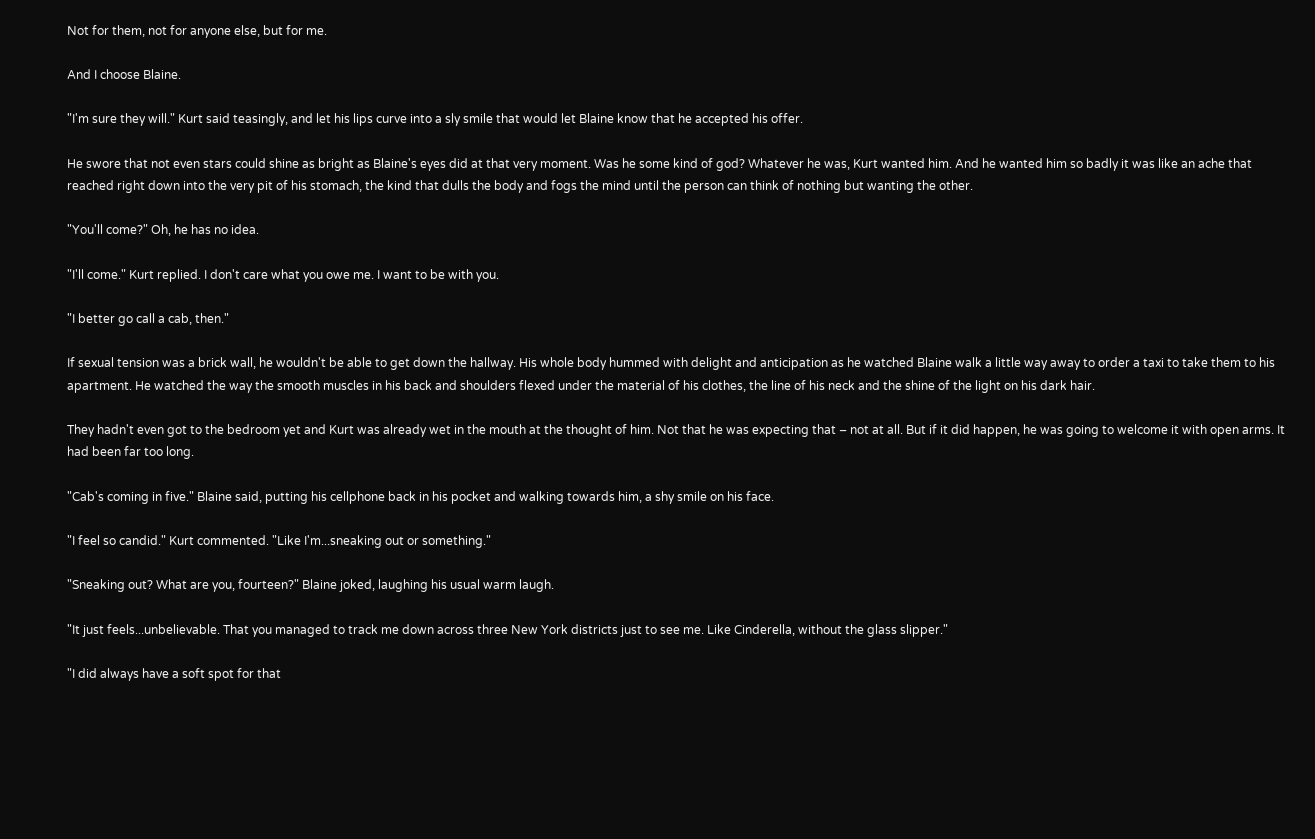Not for them, not for anyone else, but for me.

And I choose Blaine.

"I'm sure they will." Kurt said teasingly, and let his lips curve into a sly smile that would let Blaine know that he accepted his offer.

He swore that not even stars could shine as bright as Blaine's eyes did at that very moment. Was he some kind of god? Whatever he was, Kurt wanted him. And he wanted him so badly it was like an ache that reached right down into the very pit of his stomach, the kind that dulls the body and fogs the mind until the person can think of nothing but wanting the other.

"You'll come?" Oh, he has no idea.

"I'll come." Kurt replied. I don't care what you owe me. I want to be with you.

"I better go call a cab, then."

If sexual tension was a brick wall, he wouldn't be able to get down the hallway. His whole body hummed with delight and anticipation as he watched Blaine walk a little way away to order a taxi to take them to his apartment. He watched the way the smooth muscles in his back and shoulders flexed under the material of his clothes, the line of his neck and the shine of the light on his dark hair.

They hadn't even got to the bedroom yet and Kurt was already wet in the mouth at the thought of him. Not that he was expecting that – not at all. But if it did happen, he was going to welcome it with open arms. It had been far too long.

"Cab's coming in five." Blaine said, putting his cellphone back in his pocket and walking towards him, a shy smile on his face.

"I feel so candid." Kurt commented. "Like I'm...sneaking out or something."

"Sneaking out? What are you, fourteen?" Blaine joked, laughing his usual warm laugh.

"It just feels...unbelievable. That you managed to track me down across three New York districts just to see me. Like Cinderella, without the glass slipper."

"I did always have a soft spot for that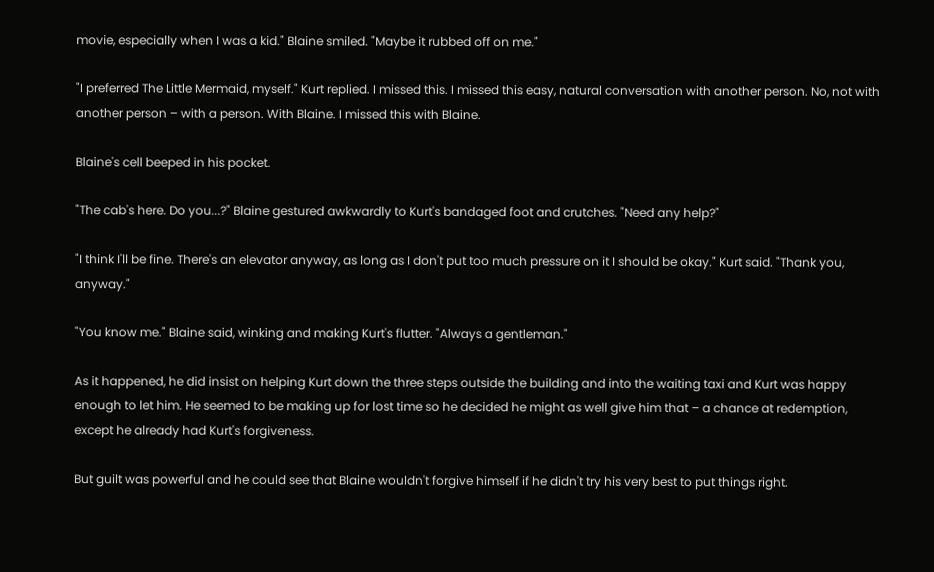movie, especially when I was a kid." Blaine smiled. "Maybe it rubbed off on me."

"I preferred The Little Mermaid, myself." Kurt replied. I missed this. I missed this easy, natural conversation with another person. No, not with another person – with a person. With Blaine. I missed this with Blaine.

Blaine's cell beeped in his pocket.

"The cab's here. Do you...?" Blaine gestured awkwardly to Kurt's bandaged foot and crutches. "Need any help?"

"I think I'll be fine. There's an elevator anyway, as long as I don't put too much pressure on it I should be okay." Kurt said. "Thank you, anyway."

"You know me." Blaine said, winking and making Kurt's flutter. "Always a gentleman."

As it happened, he did insist on helping Kurt down the three steps outside the building and into the waiting taxi and Kurt was happy enough to let him. He seemed to be making up for lost time so he decided he might as well give him that – a chance at redemption, except he already had Kurt's forgiveness.

But guilt was powerful and he could see that Blaine wouldn't forgive himself if he didn't try his very best to put things right.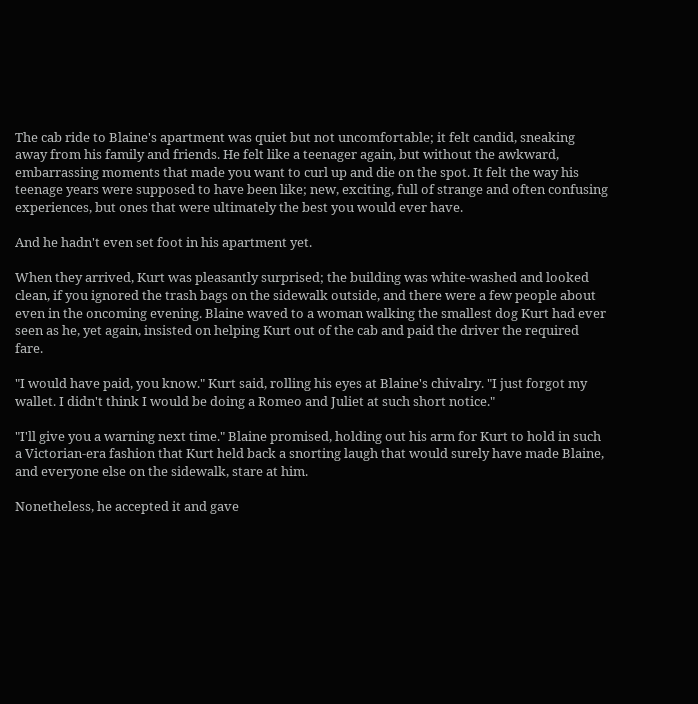The cab ride to Blaine's apartment was quiet but not uncomfortable; it felt candid, sneaking away from his family and friends. He felt like a teenager again, but without the awkward, embarrassing moments that made you want to curl up and die on the spot. It felt the way his teenage years were supposed to have been like; new, exciting, full of strange and often confusing experiences, but ones that were ultimately the best you would ever have.

And he hadn't even set foot in his apartment yet.

When they arrived, Kurt was pleasantly surprised; the building was white-washed and looked clean, if you ignored the trash bags on the sidewalk outside, and there were a few people about even in the oncoming evening. Blaine waved to a woman walking the smallest dog Kurt had ever seen as he, yet again, insisted on helping Kurt out of the cab and paid the driver the required fare.

"I would have paid, you know." Kurt said, rolling his eyes at Blaine's chivalry. "I just forgot my wallet. I didn't think I would be doing a Romeo and Juliet at such short notice."

"I'll give you a warning next time." Blaine promised, holding out his arm for Kurt to hold in such a Victorian-era fashion that Kurt held back a snorting laugh that would surely have made Blaine, and everyone else on the sidewalk, stare at him.

Nonetheless, he accepted it and gave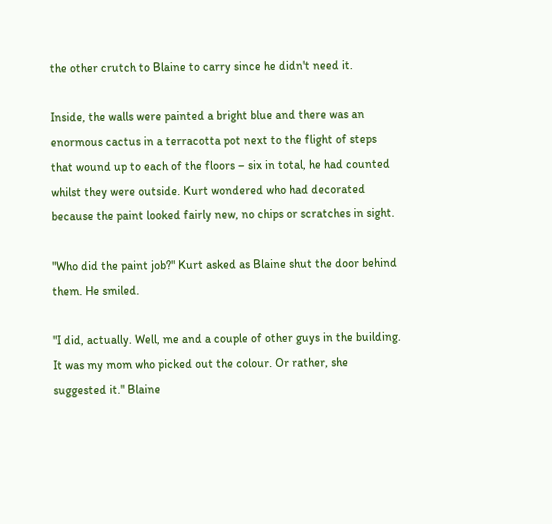the other crutch to Blaine to carry since he didn't need it.

Inside, the walls were painted a bright blue and there was an enormous cactus in a terracotta pot next to the flight of steps that wound up to each of the floors – six in total, he had counted whilst they were outside. Kurt wondered who had decorated because the paint looked fairly new, no chips or scratches in sight.

"Who did the paint job?" Kurt asked as Blaine shut the door behind them. He smiled.

"I did, actually. Well, me and a couple of other guys in the building. It was my mom who picked out the colour. Or rather, she suggested it." Blaine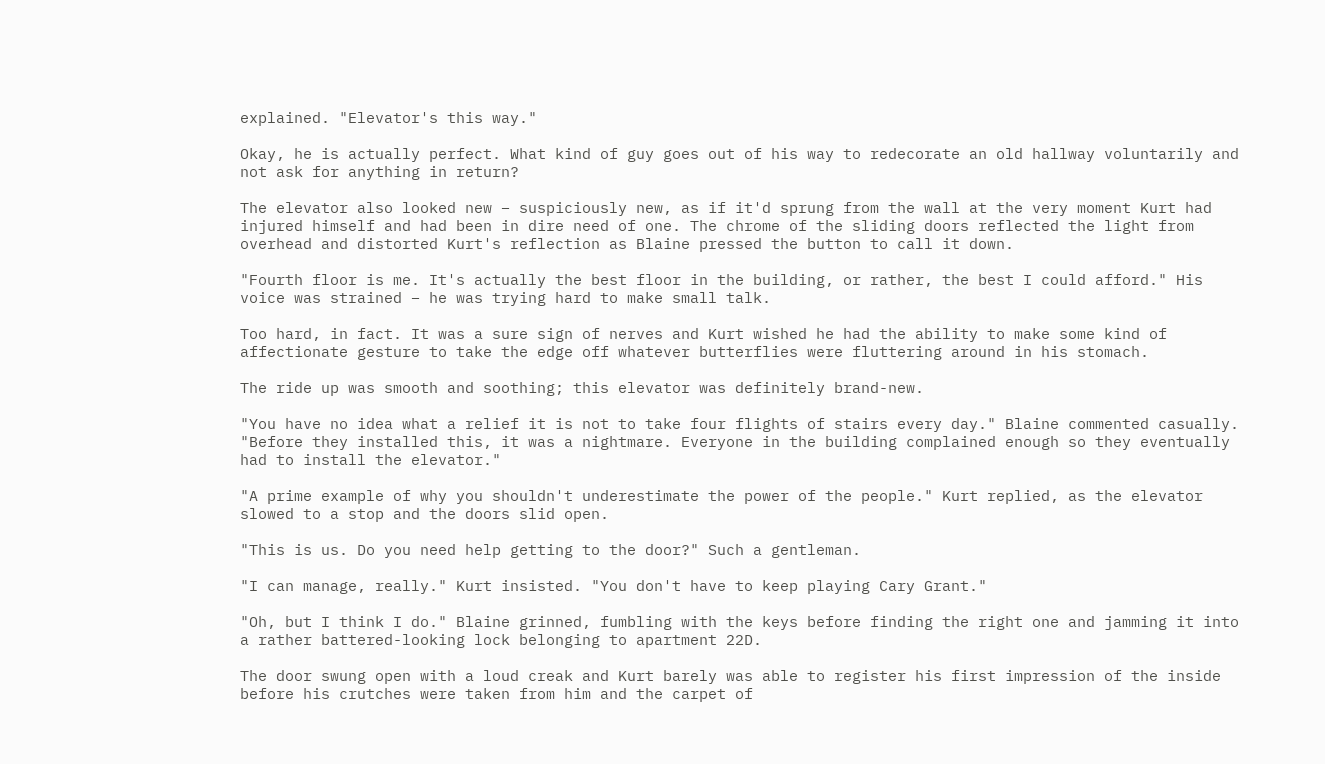explained. "Elevator's this way."

Okay, he is actually perfect. What kind of guy goes out of his way to redecorate an old hallway voluntarily and not ask for anything in return?

The elevator also looked new – suspiciously new, as if it'd sprung from the wall at the very moment Kurt had injured himself and had been in dire need of one. The chrome of the sliding doors reflected the light from overhead and distorted Kurt's reflection as Blaine pressed the button to call it down.

"Fourth floor is me. It's actually the best floor in the building, or rather, the best I could afford." His voice was strained – he was trying hard to make small talk.

Too hard, in fact. It was a sure sign of nerves and Kurt wished he had the ability to make some kind of affectionate gesture to take the edge off whatever butterflies were fluttering around in his stomach.

The ride up was smooth and soothing; this elevator was definitely brand-new.

"You have no idea what a relief it is not to take four flights of stairs every day." Blaine commented casually. "Before they installed this, it was a nightmare. Everyone in the building complained enough so they eventually had to install the elevator."

"A prime example of why you shouldn't underestimate the power of the people." Kurt replied, as the elevator slowed to a stop and the doors slid open.

"This is us. Do you need help getting to the door?" Such a gentleman.

"I can manage, really." Kurt insisted. "You don't have to keep playing Cary Grant."

"Oh, but I think I do." Blaine grinned, fumbling with the keys before finding the right one and jamming it into a rather battered-looking lock belonging to apartment 22D.

The door swung open with a loud creak and Kurt barely was able to register his first impression of the inside before his crutches were taken from him and the carpet of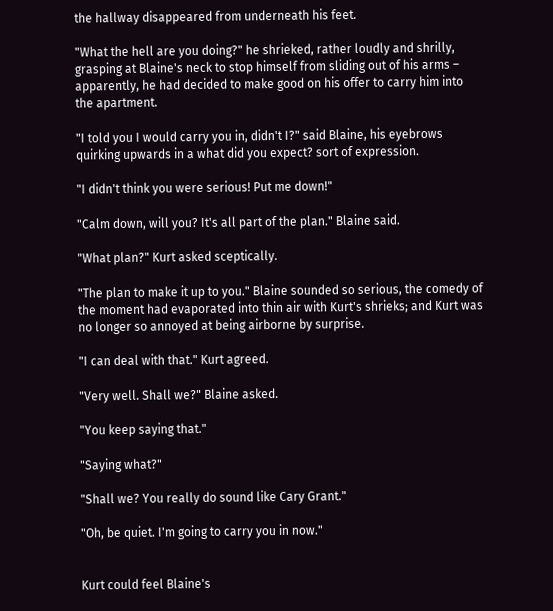the hallway disappeared from underneath his feet.

"What the hell are you doing?" he shrieked, rather loudly and shrilly, grasping at Blaine's neck to stop himself from sliding out of his arms – apparently, he had decided to make good on his offer to carry him into the apartment.

"I told you I would carry you in, didn't I?" said Blaine, his eyebrows quirking upwards in a what did you expect? sort of expression.

"I didn't think you were serious! Put me down!"

"Calm down, will you? It's all part of the plan." Blaine said.

"What plan?" Kurt asked sceptically.

"The plan to make it up to you." Blaine sounded so serious, the comedy of the moment had evaporated into thin air with Kurt's shrieks; and Kurt was no longer so annoyed at being airborne by surprise.

"I can deal with that." Kurt agreed.

"Very well. Shall we?" Blaine asked.

"You keep saying that."

"Saying what?"

"Shall we? You really do sound like Cary Grant."

"Oh, be quiet. I'm going to carry you in now."


Kurt could feel Blaine's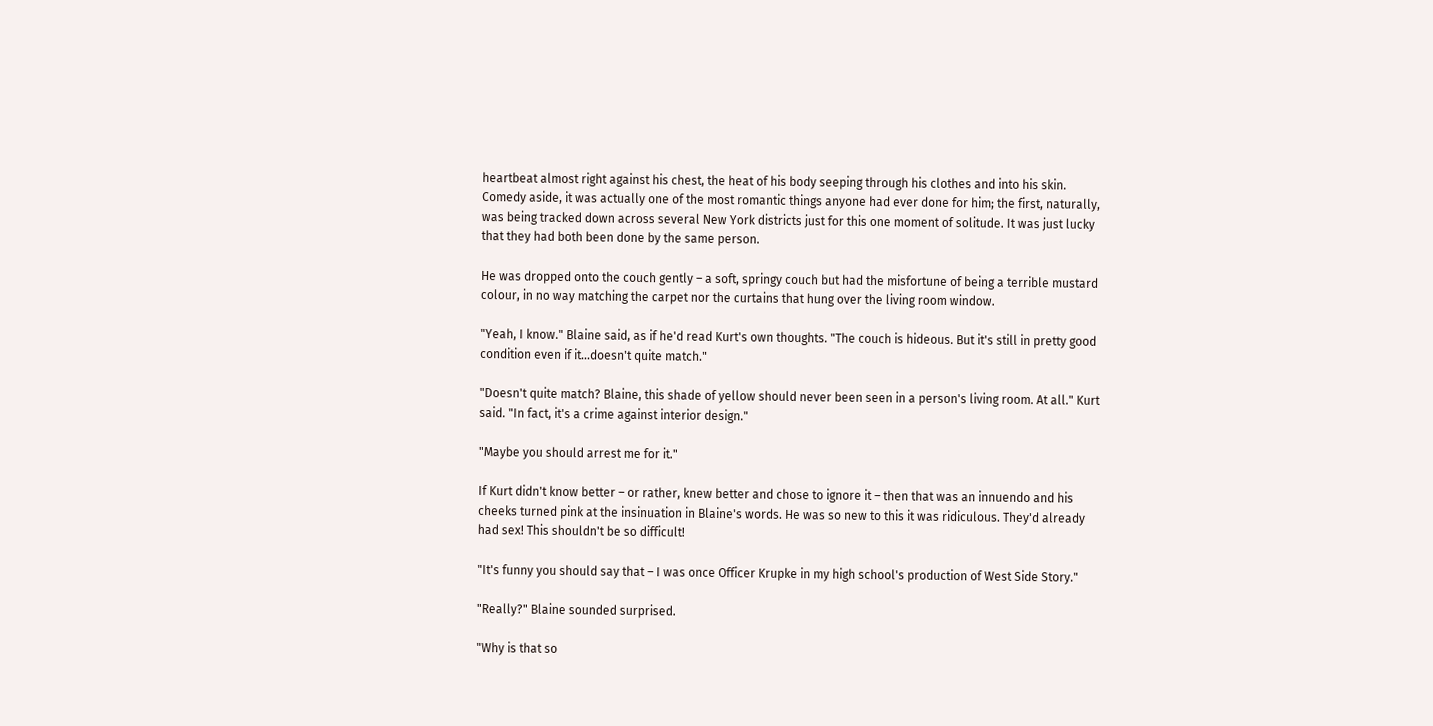heartbeat almost right against his chest, the heat of his body seeping through his clothes and into his skin. Comedy aside, it was actually one of the most romantic things anyone had ever done for him; the first, naturally, was being tracked down across several New York districts just for this one moment of solitude. It was just lucky that they had both been done by the same person.

He was dropped onto the couch gently – a soft, springy couch but had the misfortune of being a terrible mustard colour, in no way matching the carpet nor the curtains that hung over the living room window.

"Yeah, I know." Blaine said, as if he'd read Kurt's own thoughts. "The couch is hideous. But it's still in pretty good condition even if it...doesn't quite match."

"Doesn't quite match? Blaine, this shade of yellow should never been seen in a person's living room. At all." Kurt said. "In fact, it's a crime against interior design."

"Maybe you should arrest me for it."

If Kurt didn't know better – or rather, knew better and chose to ignore it – then that was an innuendo and his cheeks turned pink at the insinuation in Blaine's words. He was so new to this it was ridiculous. They'd already had sex! This shouldn't be so difficult!

"It's funny you should say that – I was once Officer Krupke in my high school's production of West Side Story."

"Really?" Blaine sounded surprised.

"Why is that so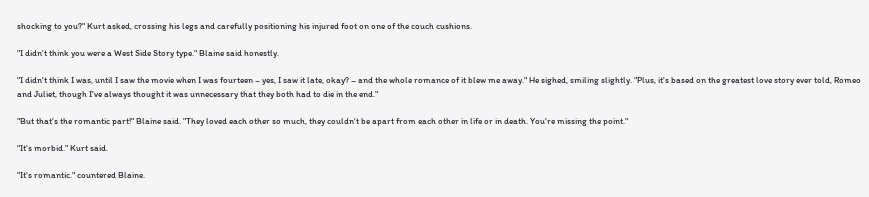shocking to you?" Kurt asked, crossing his legs and carefully positioning his injured foot on one of the couch cushions.

"I didn't think you were a West Side Story type." Blaine said honestly.

"I didn't think I was, until I saw the movie when I was fourteen – yes, I saw it late, okay? – and the whole romance of it blew me away." He sighed, smiling slightly. "Plus, it's based on the greatest love story ever told, Romeo and Juliet, though I've always thought it was unnecessary that they both had to die in the end."

"But that's the romantic part!" Blaine said. "They loved each other so much, they couldn't be apart from each other in life or in death. You're missing the point."

"It's morbid." Kurt said.

"It's romantic." countered Blaine.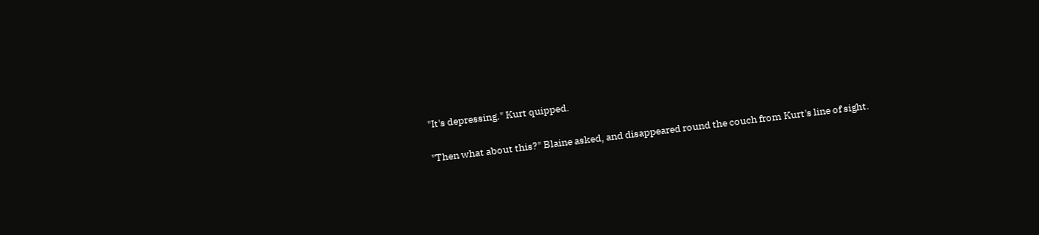"It's depressing." Kurt quipped.

"Then what about this?" Blaine asked, and disappeared round the couch from Kurt's line of sight.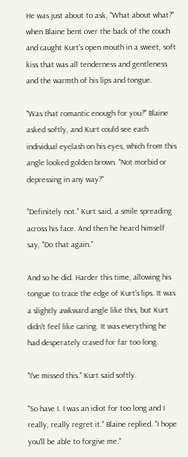He was just about to ask, "What about what?" when Blaine bent over the back of the couch and caught Kurt's open mouth in a sweet, soft kiss that was all tenderness and gentleness and the warmth of his lips and tongue.

"Was that romantic enough for you?" Blaine asked softly, and Kurt could see each individual eyelash on his eyes, which from this angle looked golden brown. "Not morbid or depressing in any way?"

"Definitely not." Kurt said, a smile spreading across his face. And then he heard himself say, "Do that again."

And so he did. Harder this time, allowing his tongue to trace the edge of Kurt's lips. It was a slightly awkward angle like this, but Kurt didn't feel like caring. It was everything he had desperately craved for far too long.

"I've missed this." Kurt said softly.

"So have I. I was an idiot for too long and I really, really regret it." Blaine replied. "I hope you'll be able to forgive me."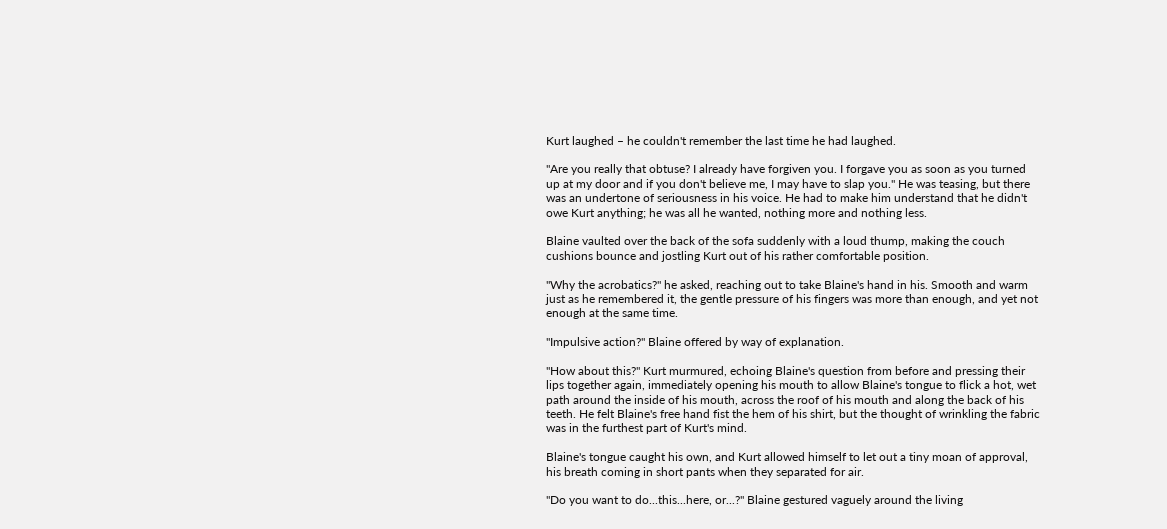Kurt laughed – he couldn't remember the last time he had laughed.

"Are you really that obtuse? I already have forgiven you. I forgave you as soon as you turned up at my door and if you don't believe me, I may have to slap you." He was teasing, but there was an undertone of seriousness in his voice. He had to make him understand that he didn't owe Kurt anything; he was all he wanted, nothing more and nothing less.

Blaine vaulted over the back of the sofa suddenly with a loud thump, making the couch cushions bounce and jostling Kurt out of his rather comfortable position.

"Why the acrobatics?" he asked, reaching out to take Blaine's hand in his. Smooth and warm just as he remembered it, the gentle pressure of his fingers was more than enough, and yet not enough at the same time.

"Impulsive action?" Blaine offered by way of explanation.

"How about this?" Kurt murmured, echoing Blaine's question from before and pressing their lips together again, immediately opening his mouth to allow Blaine's tongue to flick a hot, wet path around the inside of his mouth, across the roof of his mouth and along the back of his teeth. He felt Blaine's free hand fist the hem of his shirt, but the thought of wrinkling the fabric was in the furthest part of Kurt's mind.

Blaine's tongue caught his own, and Kurt allowed himself to let out a tiny moan of approval, his breath coming in short pants when they separated for air.

"Do you want to do...this...here, or...?" Blaine gestured vaguely around the living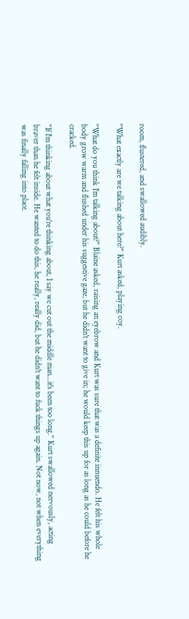room, flustered, and swallowed audibly.

"What exactly are we talking about here?" Kurt asked, playing coy.

"What do you think I'm talking about?" Blaine asked, raising an eyebrow and Kurt was sure that was a definite innuendo. He felt his whole body grow warm and flushed under his suggestive gaze, but he didn't want to give in; he would keep this up for as long as he could before he cracked.

"If I'm thinking about what you're thinking about, I say we cut out the middle man...it's been too long." Kurt swallowed nervously, acting braver than he felt inside. He wanted to do this, he really, really did, but he didn't want to fuck things up again. Not now, not when everything was finally falling into place.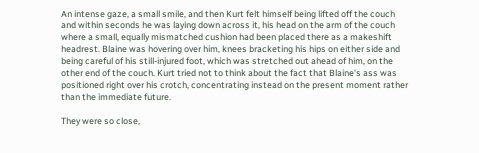An intense gaze, a small smile, and then Kurt felt himself being lifted off the couch and within seconds he was laying down across it, his head on the arm of the couch where a small, equally mismatched cushion had been placed there as a makeshift headrest. Blaine was hovering over him, knees bracketing his hips on either side and being careful of his still-injured foot, which was stretched out ahead of him, on the other end of the couch. Kurt tried not to think about the fact that Blaine's ass was positioned right over his crotch, concentrating instead on the present moment rather than the immediate future.

They were so close,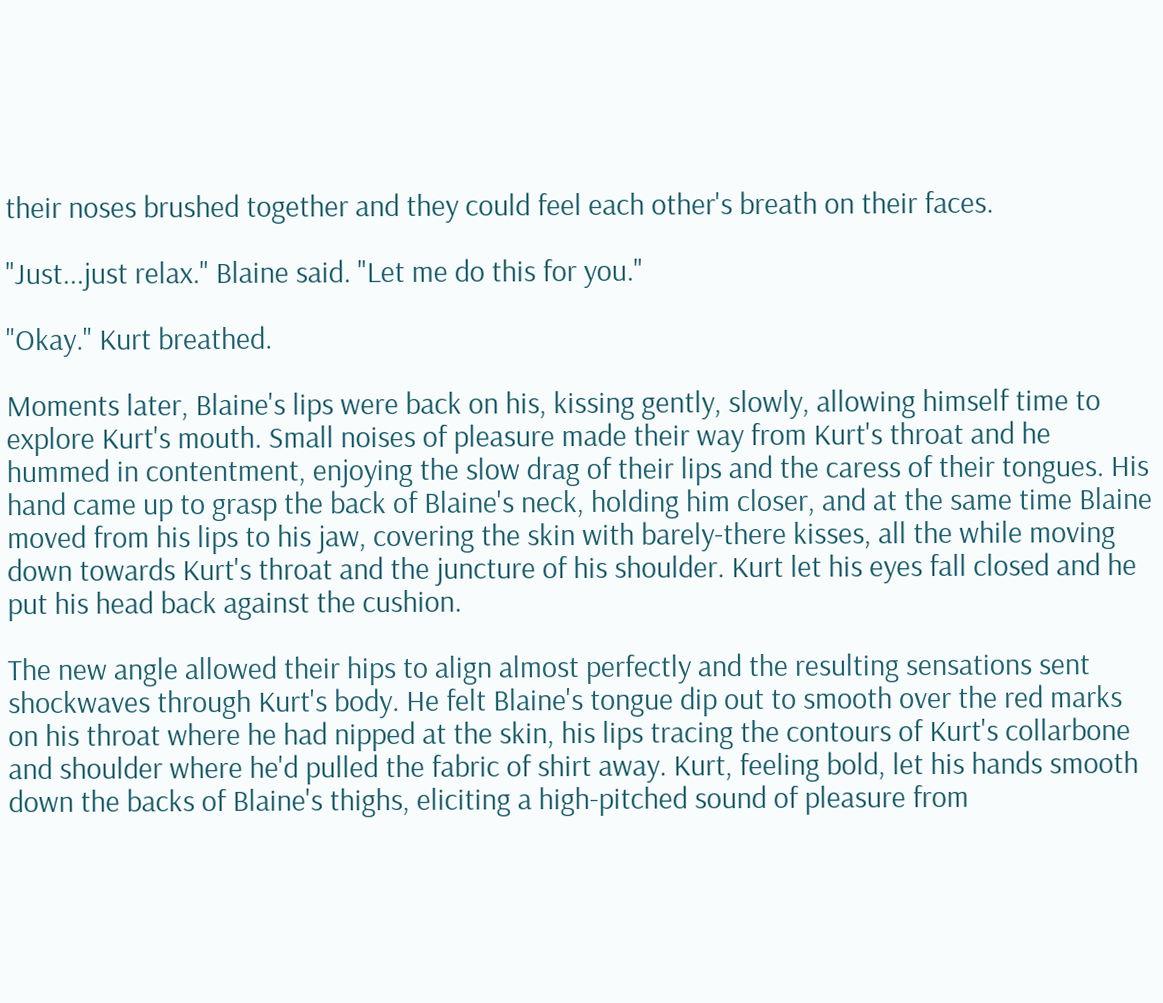their noses brushed together and they could feel each other's breath on their faces.

"Just...just relax." Blaine said. "Let me do this for you."

"Okay." Kurt breathed.

Moments later, Blaine's lips were back on his, kissing gently, slowly, allowing himself time to explore Kurt's mouth. Small noises of pleasure made their way from Kurt's throat and he hummed in contentment, enjoying the slow drag of their lips and the caress of their tongues. His hand came up to grasp the back of Blaine's neck, holding him closer, and at the same time Blaine moved from his lips to his jaw, covering the skin with barely-there kisses, all the while moving down towards Kurt's throat and the juncture of his shoulder. Kurt let his eyes fall closed and he put his head back against the cushion.

The new angle allowed their hips to align almost perfectly and the resulting sensations sent shockwaves through Kurt's body. He felt Blaine's tongue dip out to smooth over the red marks on his throat where he had nipped at the skin, his lips tracing the contours of Kurt's collarbone and shoulder where he'd pulled the fabric of shirt away. Kurt, feeling bold, let his hands smooth down the backs of Blaine's thighs, eliciting a high-pitched sound of pleasure from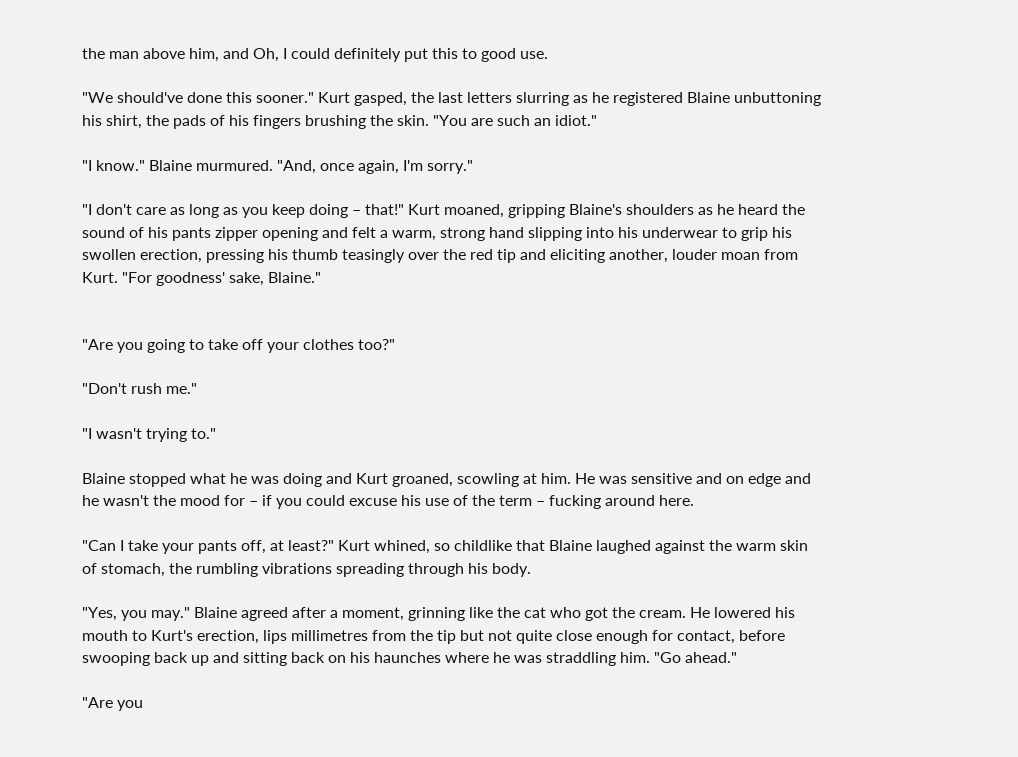the man above him, and Oh, I could definitely put this to good use.

"We should've done this sooner." Kurt gasped, the last letters slurring as he registered Blaine unbuttoning his shirt, the pads of his fingers brushing the skin. "You are such an idiot."

"I know." Blaine murmured. "And, once again, I'm sorry."

"I don't care as long as you keep doing – that!" Kurt moaned, gripping Blaine's shoulders as he heard the sound of his pants zipper opening and felt a warm, strong hand slipping into his underwear to grip his swollen erection, pressing his thumb teasingly over the red tip and eliciting another, louder moan from Kurt. "For goodness' sake, Blaine."


"Are you going to take off your clothes too?"

"Don't rush me."

"I wasn't trying to."

Blaine stopped what he was doing and Kurt groaned, scowling at him. He was sensitive and on edge and he wasn't the mood for – if you could excuse his use of the term – fucking around here.

"Can I take your pants off, at least?" Kurt whined, so childlike that Blaine laughed against the warm skin of stomach, the rumbling vibrations spreading through his body.

"Yes, you may." Blaine agreed after a moment, grinning like the cat who got the cream. He lowered his mouth to Kurt's erection, lips millimetres from the tip but not quite close enough for contact, before swooping back up and sitting back on his haunches where he was straddling him. "Go ahead."

"Are you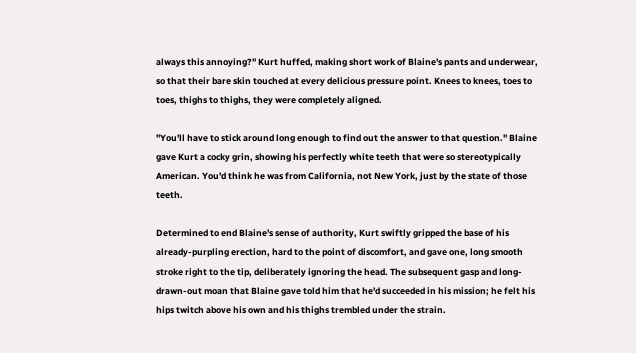always this annoying?" Kurt huffed, making short work of Blaine's pants and underwear, so that their bare skin touched at every delicious pressure point. Knees to knees, toes to toes, thighs to thighs, they were completely aligned.

"You'll have to stick around long enough to find out the answer to that question." Blaine gave Kurt a cocky grin, showing his perfectly white teeth that were so stereotypically American. You'd think he was from California, not New York, just by the state of those teeth.

Determined to end Blaine's sense of authority, Kurt swiftly gripped the base of his already-purpling erection, hard to the point of discomfort, and gave one, long smooth stroke right to the tip, deliberately ignoring the head. The subsequent gasp and long-drawn-out moan that Blaine gave told him that he'd succeeded in his mission; he felt his hips twitch above his own and his thighs trembled under the strain.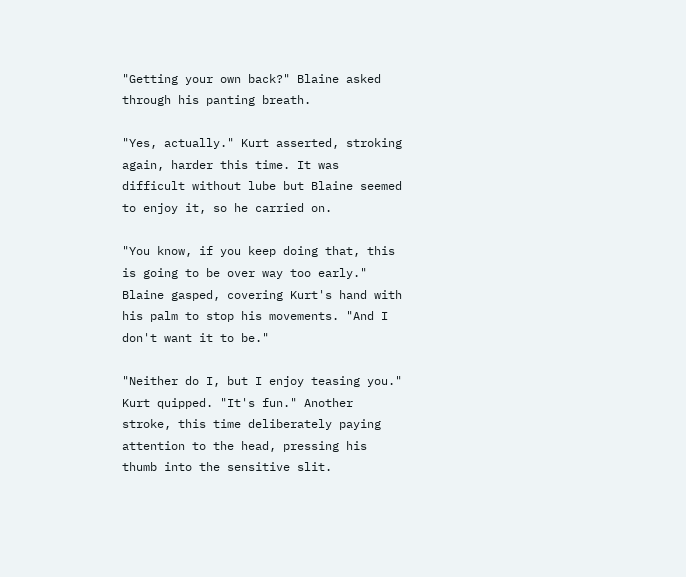"Getting your own back?" Blaine asked through his panting breath.

"Yes, actually." Kurt asserted, stroking again, harder this time. It was difficult without lube but Blaine seemed to enjoy it, so he carried on.

"You know, if you keep doing that, this is going to be over way too early." Blaine gasped, covering Kurt's hand with his palm to stop his movements. "And I don't want it to be."

"Neither do I, but I enjoy teasing you." Kurt quipped. "It's fun." Another stroke, this time deliberately paying attention to the head, pressing his thumb into the sensitive slit.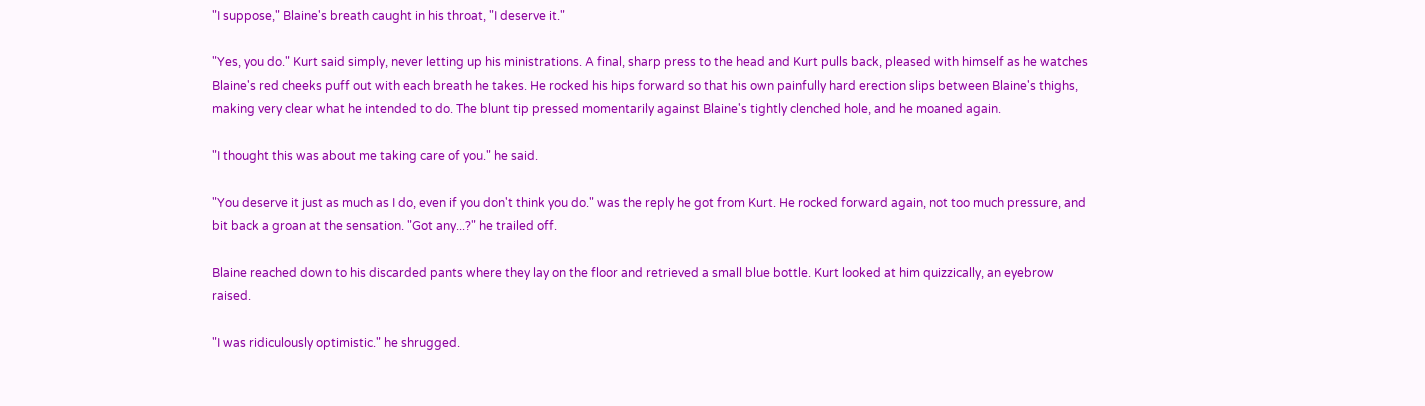"I suppose," Blaine's breath caught in his throat, "I deserve it."

"Yes, you do." Kurt said simply, never letting up his ministrations. A final, sharp press to the head and Kurt pulls back, pleased with himself as he watches Blaine's red cheeks puff out with each breath he takes. He rocked his hips forward so that his own painfully hard erection slips between Blaine's thighs, making very clear what he intended to do. The blunt tip pressed momentarily against Blaine's tightly clenched hole, and he moaned again.

"I thought this was about me taking care of you." he said.

"You deserve it just as much as I do, even if you don't think you do." was the reply he got from Kurt. He rocked forward again, not too much pressure, and bit back a groan at the sensation. "Got any...?" he trailed off.

Blaine reached down to his discarded pants where they lay on the floor and retrieved a small blue bottle. Kurt looked at him quizzically, an eyebrow raised.

"I was ridiculously optimistic." he shrugged.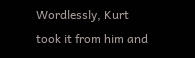Wordlessly, Kurt took it from him and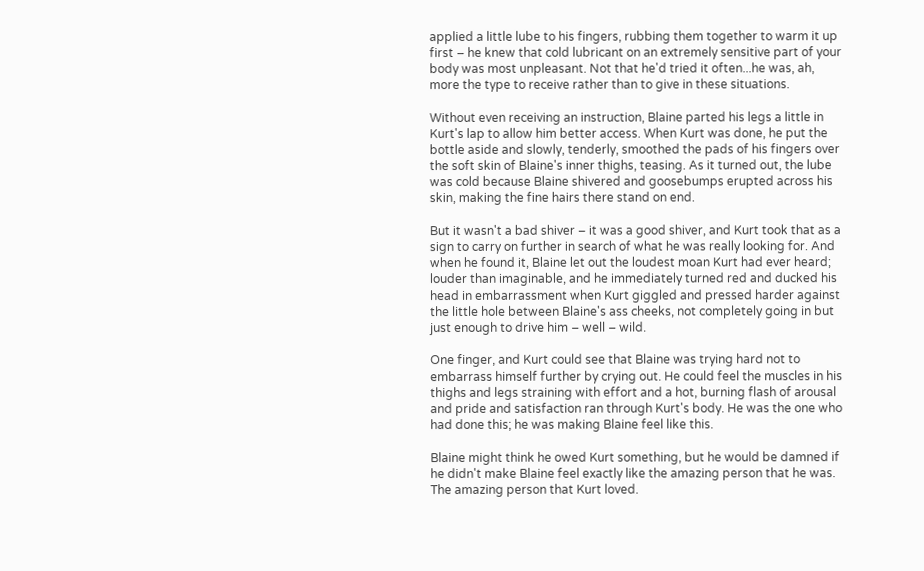applied a little lube to his fingers, rubbing them together to warm it up first – he knew that cold lubricant on an extremely sensitive part of your body was most unpleasant. Not that he'd tried it often...he was, ah, more the type to receive rather than to give in these situations.

Without even receiving an instruction, Blaine parted his legs a little in Kurt's lap to allow him better access. When Kurt was done, he put the bottle aside and slowly, tenderly, smoothed the pads of his fingers over the soft skin of Blaine's inner thighs, teasing. As it turned out, the lube was cold because Blaine shivered and goosebumps erupted across his skin, making the fine hairs there stand on end.

But it wasn't a bad shiver – it was a good shiver, and Kurt took that as a sign to carry on further in search of what he was really looking for. And when he found it, Blaine let out the loudest moan Kurt had ever heard; louder than imaginable, and he immediately turned red and ducked his head in embarrassment when Kurt giggled and pressed harder against the little hole between Blaine's ass cheeks, not completely going in but just enough to drive him – well – wild.

One finger, and Kurt could see that Blaine was trying hard not to embarrass himself further by crying out. He could feel the muscles in his thighs and legs straining with effort and a hot, burning flash of arousal and pride and satisfaction ran through Kurt's body. He was the one who had done this; he was making Blaine feel like this.

Blaine might think he owed Kurt something, but he would be damned if he didn't make Blaine feel exactly like the amazing person that he was. The amazing person that Kurt loved.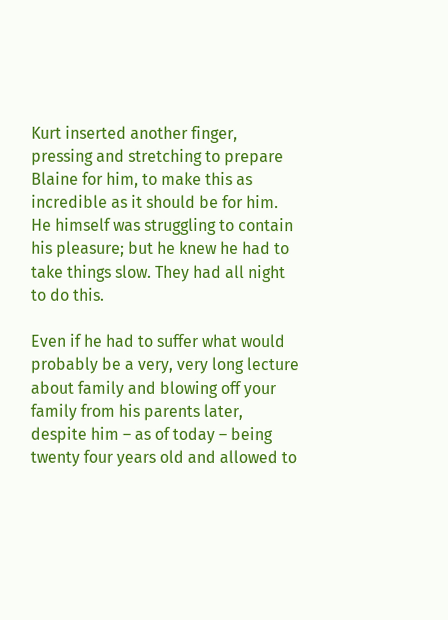Kurt inserted another finger, pressing and stretching to prepare Blaine for him, to make this as incredible as it should be for him. He himself was struggling to contain his pleasure; but he knew he had to take things slow. They had all night to do this.

Even if he had to suffer what would probably be a very, very long lecture about family and blowing off your family from his parents later, despite him – as of today – being twenty four years old and allowed to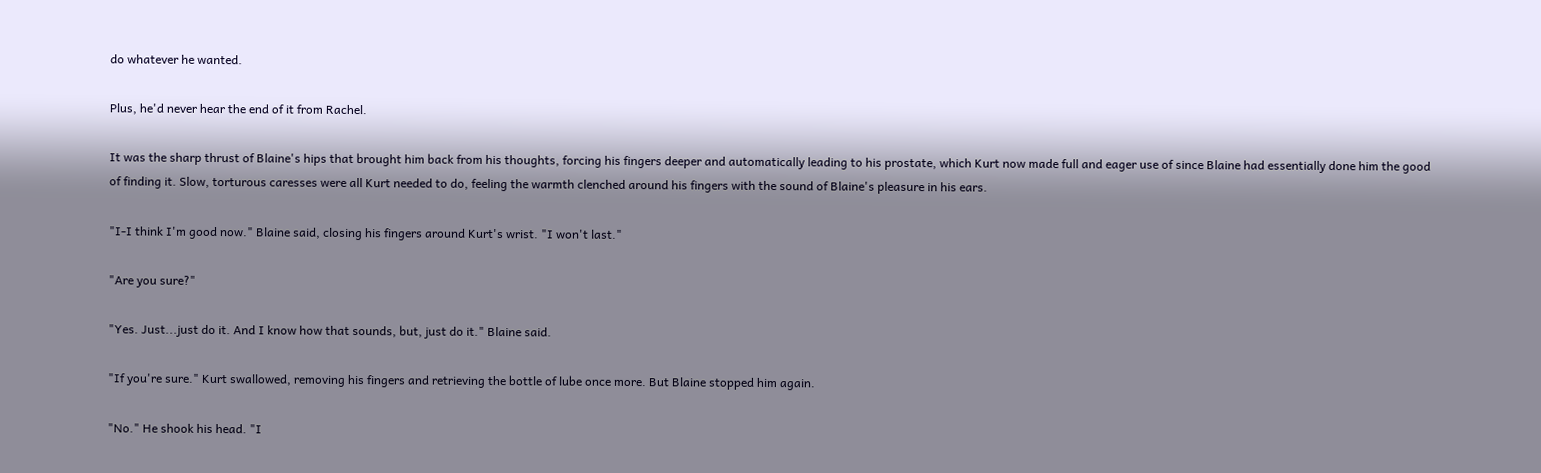do whatever he wanted.

Plus, he'd never hear the end of it from Rachel.

It was the sharp thrust of Blaine's hips that brought him back from his thoughts, forcing his fingers deeper and automatically leading to his prostate, which Kurt now made full and eager use of since Blaine had essentially done him the good of finding it. Slow, torturous caresses were all Kurt needed to do, feeling the warmth clenched around his fingers with the sound of Blaine's pleasure in his ears.

"I-I think I'm good now." Blaine said, closing his fingers around Kurt's wrist. "I won't last."

"Are you sure?"

"Yes. Just...just do it. And I know how that sounds, but, just do it." Blaine said.

"If you're sure." Kurt swallowed, removing his fingers and retrieving the bottle of lube once more. But Blaine stopped him again.

"No." He shook his head. "I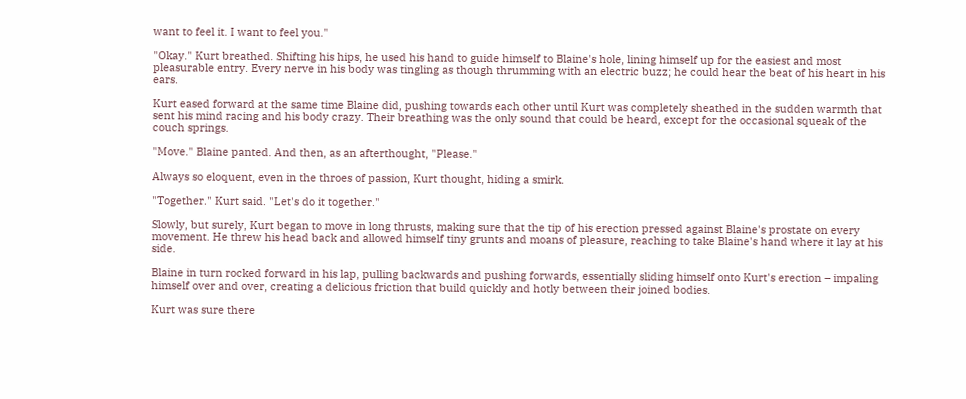want to feel it. I want to feel you."

"Okay." Kurt breathed. Shifting his hips, he used his hand to guide himself to Blaine's hole, lining himself up for the easiest and most pleasurable entry. Every nerve in his body was tingling as though thrumming with an electric buzz; he could hear the beat of his heart in his ears.

Kurt eased forward at the same time Blaine did, pushing towards each other until Kurt was completely sheathed in the sudden warmth that sent his mind racing and his body crazy. Their breathing was the only sound that could be heard, except for the occasional squeak of the couch springs.

"Move." Blaine panted. And then, as an afterthought, "Please."

Always so eloquent, even in the throes of passion, Kurt thought, hiding a smirk.

"Together." Kurt said. "Let's do it together."

Slowly, but surely, Kurt began to move in long thrusts, making sure that the tip of his erection pressed against Blaine's prostate on every movement. He threw his head back and allowed himself tiny grunts and moans of pleasure, reaching to take Blaine's hand where it lay at his side.

Blaine in turn rocked forward in his lap, pulling backwards and pushing forwards, essentially sliding himself onto Kurt's erection – impaling himself over and over, creating a delicious friction that build quickly and hotly between their joined bodies.

Kurt was sure there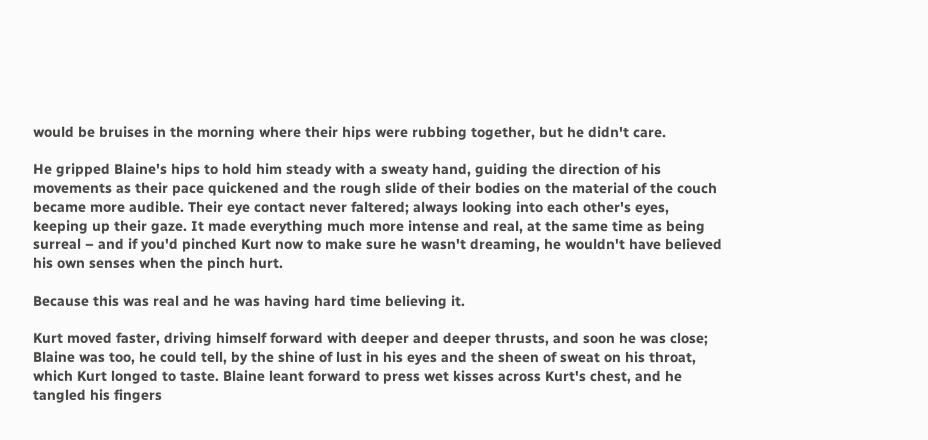would be bruises in the morning where their hips were rubbing together, but he didn't care.

He gripped Blaine's hips to hold him steady with a sweaty hand, guiding the direction of his movements as their pace quickened and the rough slide of their bodies on the material of the couch became more audible. Their eye contact never faltered; always looking into each other's eyes, keeping up their gaze. It made everything much more intense and real, at the same time as being surreal – and if you'd pinched Kurt now to make sure he wasn't dreaming, he wouldn't have believed his own senses when the pinch hurt.

Because this was real and he was having hard time believing it.

Kurt moved faster, driving himself forward with deeper and deeper thrusts, and soon he was close; Blaine was too, he could tell, by the shine of lust in his eyes and the sheen of sweat on his throat, which Kurt longed to taste. Blaine leant forward to press wet kisses across Kurt's chest, and he tangled his fingers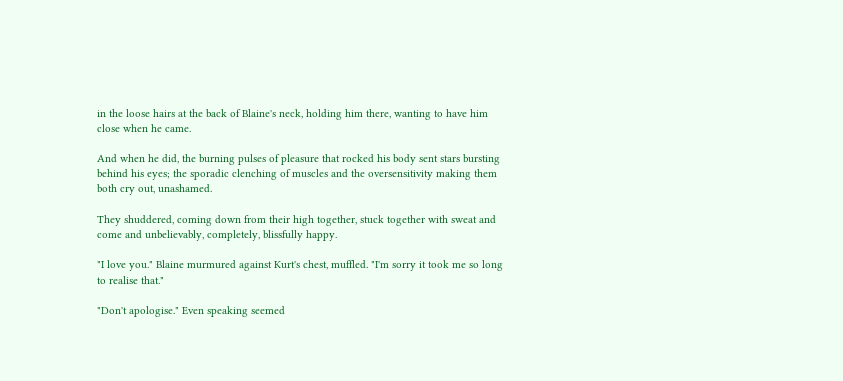in the loose hairs at the back of Blaine's neck, holding him there, wanting to have him close when he came.

And when he did, the burning pulses of pleasure that rocked his body sent stars bursting behind his eyes; the sporadic clenching of muscles and the oversensitivity making them both cry out, unashamed.

They shuddered, coming down from their high together, stuck together with sweat and come and unbelievably, completely, blissfully happy.

"I love you." Blaine murmured against Kurt's chest, muffled. "I'm sorry it took me so long to realise that."

"Don't apologise." Even speaking seemed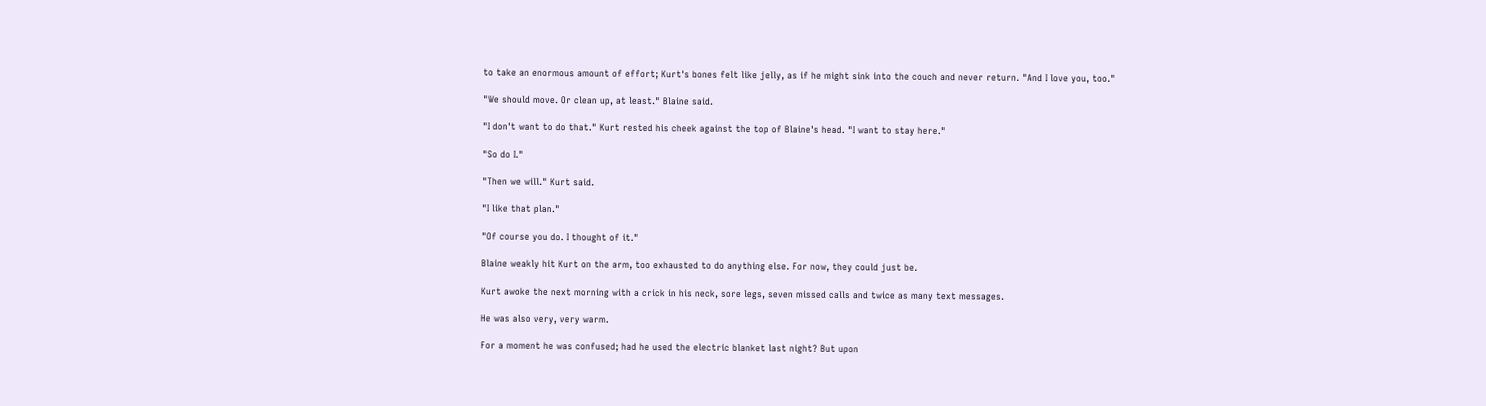to take an enormous amount of effort; Kurt's bones felt like jelly, as if he might sink into the couch and never return. "And I love you, too."

"We should move. Or clean up, at least." Blaine said.

"I don't want to do that." Kurt rested his cheek against the top of Blaine's head. "I want to stay here."

"So do I."

"Then we will." Kurt said.

"I like that plan."

"Of course you do. I thought of it."

Blaine weakly hit Kurt on the arm, too exhausted to do anything else. For now, they could just be.

Kurt awoke the next morning with a crick in his neck, sore legs, seven missed calls and twice as many text messages.

He was also very, very warm.

For a moment he was confused; had he used the electric blanket last night? But upon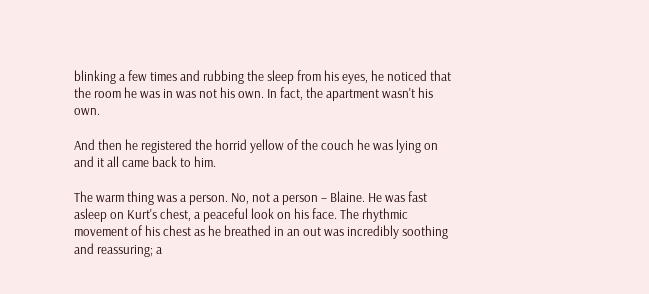blinking a few times and rubbing the sleep from his eyes, he noticed that the room he was in was not his own. In fact, the apartment wasn't his own.

And then he registered the horrid yellow of the couch he was lying on and it all came back to him.

The warm thing was a person. No, not a person – Blaine. He was fast asleep on Kurt's chest, a peaceful look on his face. The rhythmic movement of his chest as he breathed in an out was incredibly soothing and reassuring; a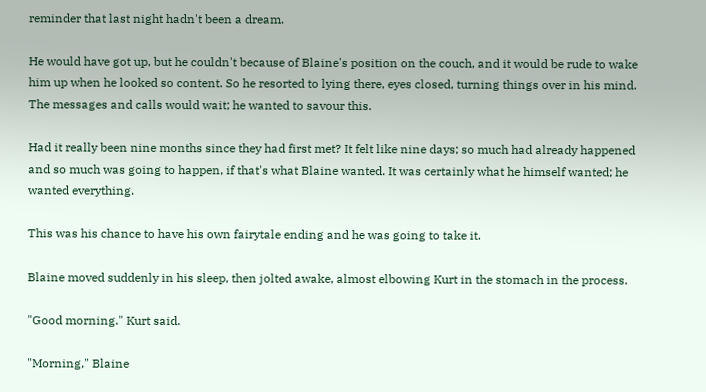reminder that last night hadn't been a dream.

He would have got up, but he couldn't because of Blaine's position on the couch, and it would be rude to wake him up when he looked so content. So he resorted to lying there, eyes closed, turning things over in his mind. The messages and calls would wait; he wanted to savour this.

Had it really been nine months since they had first met? It felt like nine days; so much had already happened and so much was going to happen, if that's what Blaine wanted. It was certainly what he himself wanted; he wanted everything.

This was his chance to have his own fairytale ending and he was going to take it.

Blaine moved suddenly in his sleep, then jolted awake, almost elbowing Kurt in the stomach in the process.

"Good morning." Kurt said.

"Morning," Blaine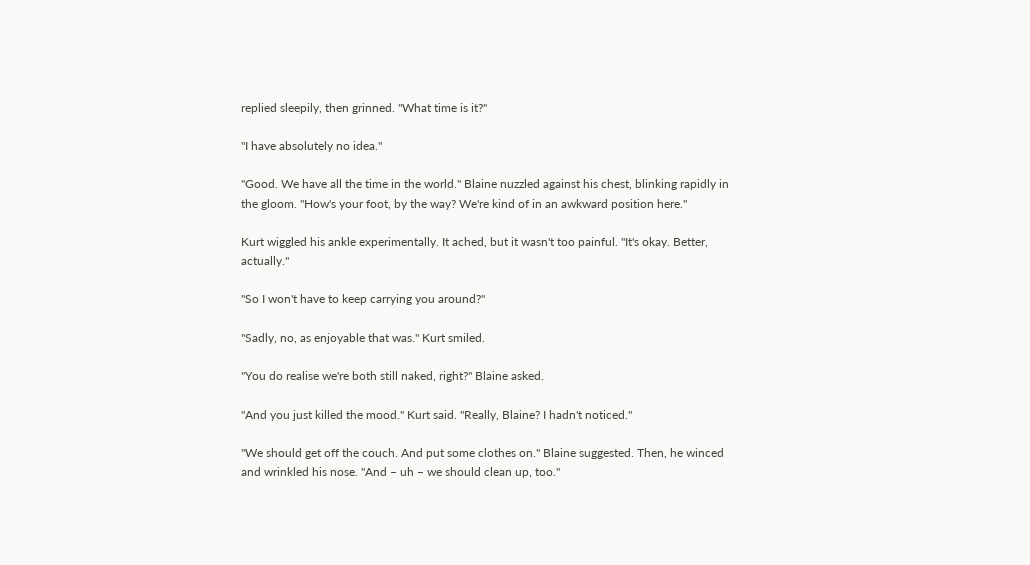replied sleepily, then grinned. "What time is it?"

"I have absolutely no idea."

"Good. We have all the time in the world." Blaine nuzzled against his chest, blinking rapidly in the gloom. "How's your foot, by the way? We're kind of in an awkward position here."

Kurt wiggled his ankle experimentally. It ached, but it wasn't too painful. "It's okay. Better, actually."

"So I won't have to keep carrying you around?"

"Sadly, no, as enjoyable that was." Kurt smiled.

"You do realise we're both still naked, right?" Blaine asked.

"And you just killed the mood." Kurt said. "Really, Blaine? I hadn't noticed."

"We should get off the couch. And put some clothes on." Blaine suggested. Then, he winced and wrinkled his nose. "And – uh – we should clean up, too."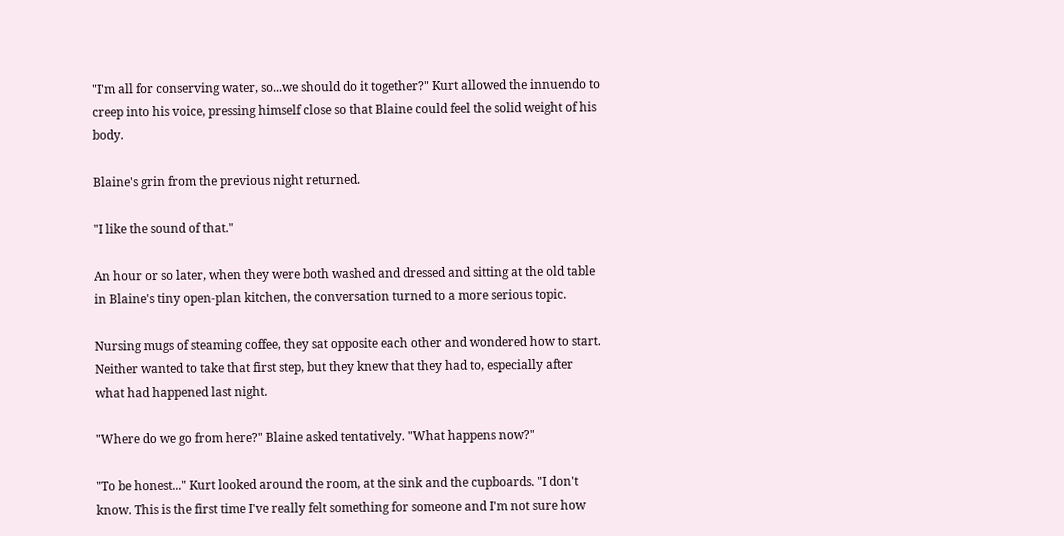"I'm all for conserving water, so...we should do it together?" Kurt allowed the innuendo to creep into his voice, pressing himself close so that Blaine could feel the solid weight of his body.

Blaine's grin from the previous night returned.

"I like the sound of that."

An hour or so later, when they were both washed and dressed and sitting at the old table in Blaine's tiny open-plan kitchen, the conversation turned to a more serious topic.

Nursing mugs of steaming coffee, they sat opposite each other and wondered how to start. Neither wanted to take that first step, but they knew that they had to, especially after what had happened last night.

"Where do we go from here?" Blaine asked tentatively. "What happens now?"

"To be honest..." Kurt looked around the room, at the sink and the cupboards. "I don't know. This is the first time I've really felt something for someone and I'm not sure how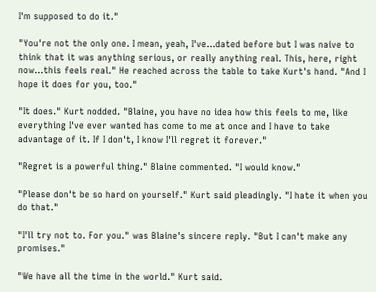I'm supposed to do it."

"You're not the only one. I mean, yeah, I've...dated before but I was naive to think that it was anything serious, or really anything real. This, here, right now...this feels real." He reached across the table to take Kurt's hand. "And I hope it does for you, too."

"It does." Kurt nodded. "Blaine, you have no idea how this feels to me, like everything I've ever wanted has come to me at once and I have to take advantage of it. If I don't, I know I'll regret it forever."

"Regret is a powerful thing." Blaine commented. "I would know."

"Please don't be so hard on yourself." Kurt said pleadingly. "I hate it when you do that."

"I'll try not to. For you." was Blaine's sincere reply. "But I can't make any promises."

"We have all the time in the world." Kurt said.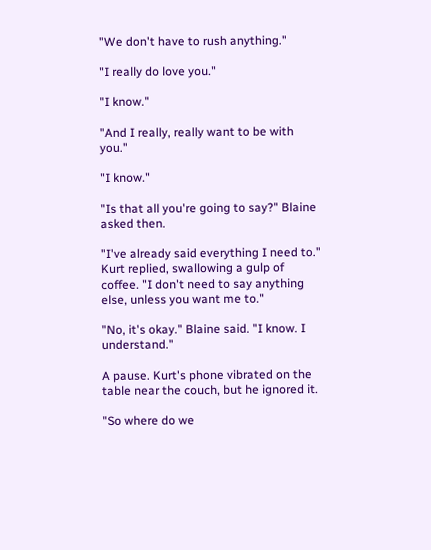"We don't have to rush anything."

"I really do love you."

"I know."

"And I really, really want to be with you."

"I know."

"Is that all you're going to say?" Blaine asked then.

"I've already said everything I need to." Kurt replied, swallowing a gulp of coffee. "I don't need to say anything else, unless you want me to."

"No, it's okay." Blaine said. "I know. I understand."

A pause. Kurt's phone vibrated on the table near the couch, but he ignored it.

"So where do we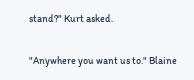stand?" Kurt asked.

"Anywhere you want us to." Blaine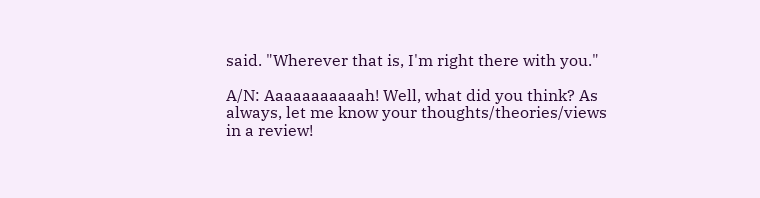said. "Wherever that is, I'm right there with you."

A/N: Aaaaaaaaaaah! Well, what did you think? As always, let me know your thoughts/theories/views in a review!